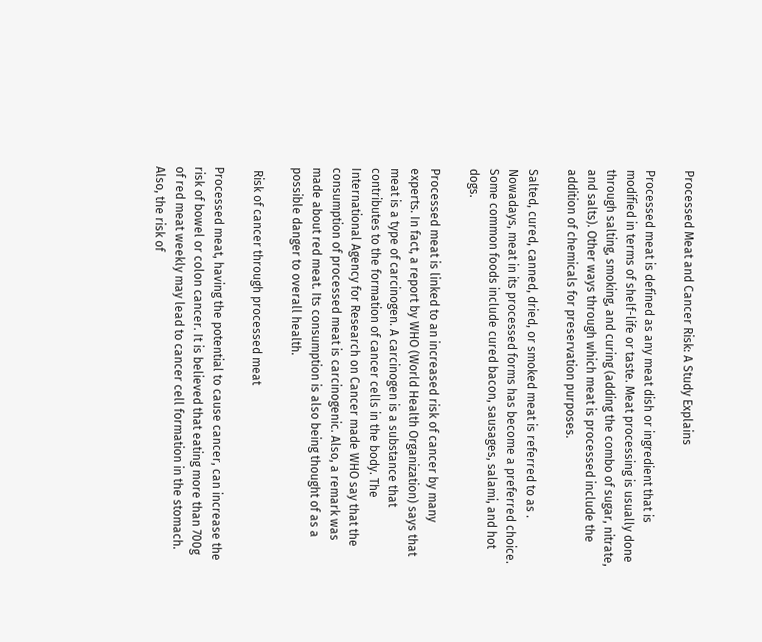Processed Meat and Cancer Risk: A Study Explains

Processed meat is defined as any meat dish or ingredient that is modified in terms of shelf-life or taste. Meat processing is usually done through salting, smoking, and curing (adding the combo of sugar, nitrate, and salts). Other ways through which meat is processed include the addition of chemicals for preservation purposes.

Salted, cured, canned, dried, or smoked meat is referred to as . Nowadays, meat in its processed forms has become a preferred choice. Some common foods include cured bacon, sausages, salami, and hot dogs.

Processed meat is linked to an increased risk of cancer by many experts. In fact, a report by WHO (World Health Organization) says that meat is a type of carcinogen. A carcinogen is a substance that contributes to the formation of cancer cells in the body. The International Agency for Research on Cancer made WHO say that the consumption of processed meat is carcinogenic. Also, a remark was made about red meat. Its consumption is also being thought of as a possible danger to overall health.

 Risk of cancer through processed meat

Processed meat, having the potential to cause cancer, can increase the risk of bowel or colon cancer. It is believed that eating more than 700g of red meat weekly may lead to cancer cell formation in the stomach. Also, the risk of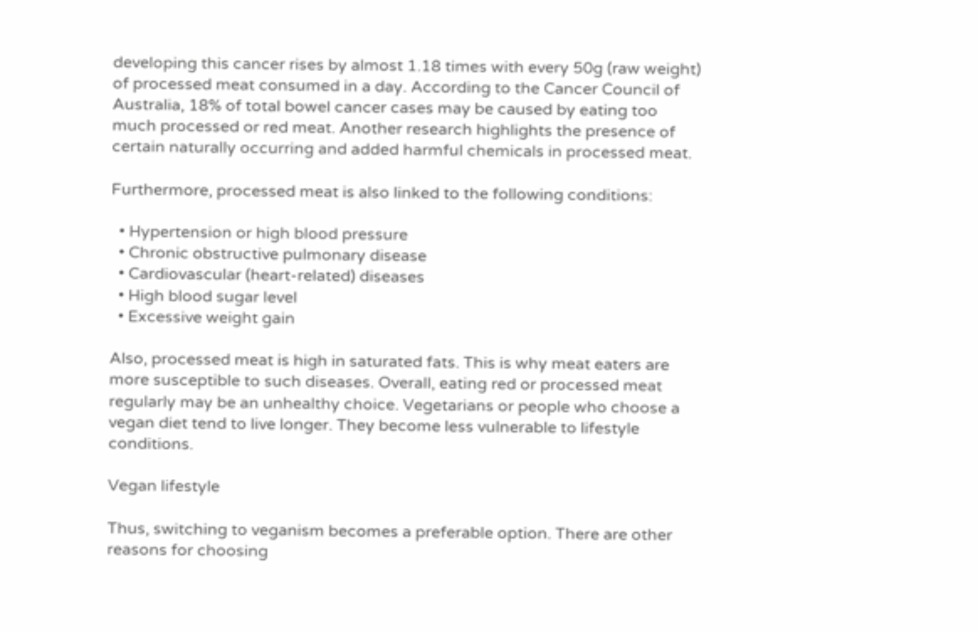developing this cancer rises by almost 1.18 times with every 50g (raw weight) of processed meat consumed in a day. According to the Cancer Council of Australia, 18% of total bowel cancer cases may be caused by eating too much processed or red meat. Another research highlights the presence of certain naturally occurring and added harmful chemicals in processed meat.

Furthermore, processed meat is also linked to the following conditions:

  • Hypertension or high blood pressure
  • Chronic obstructive pulmonary disease
  • Cardiovascular (heart-related) diseases
  • High blood sugar level
  • Excessive weight gain

Also, processed meat is high in saturated fats. This is why meat eaters are more susceptible to such diseases. Overall, eating red or processed meat regularly may be an unhealthy choice. Vegetarians or people who choose a vegan diet tend to live longer. They become less vulnerable to lifestyle conditions.

Vegan lifestyle

Thus, switching to veganism becomes a preferable option. There are other reasons for choosing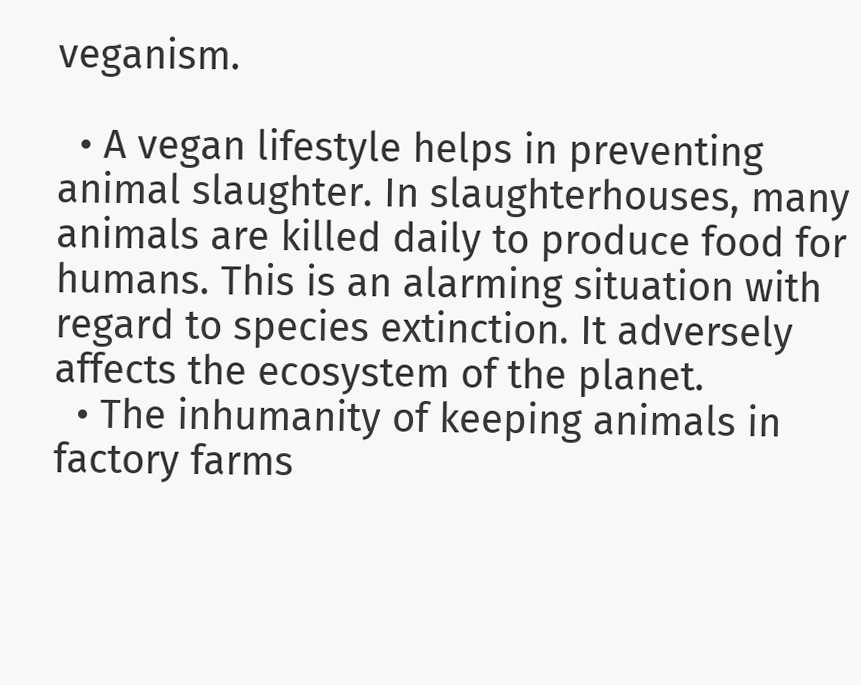veganism.

  • A vegan lifestyle helps in preventing animal slaughter. In slaughterhouses, many animals are killed daily to produce food for humans. This is an alarming situation with regard to species extinction. It adversely affects the ecosystem of the planet.
  • The inhumanity of keeping animals in factory farms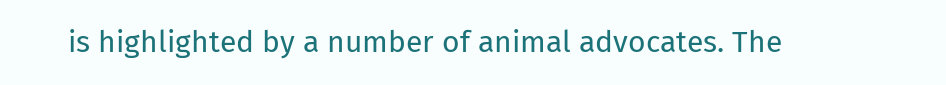is highlighted by a number of animal advocates. The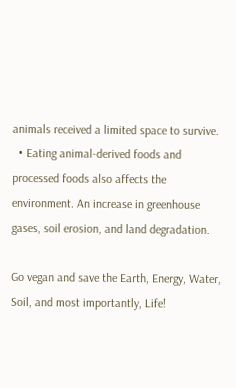animals received a limited space to survive.
  • Eating animal-derived foods and processed foods also affects the environment. An increase in greenhouse gases, soil erosion, and land degradation.

Go vegan and save the Earth, Energy, Water, Soil, and most importantly, Life!